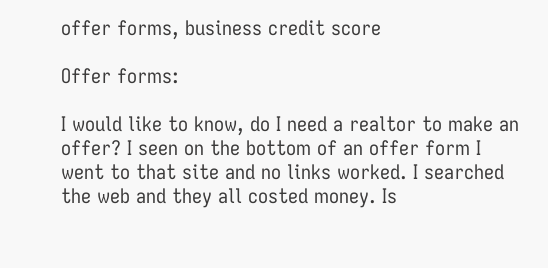offer forms, business credit score

Offer forms:

I would like to know, do I need a realtor to make an offer? I seen on the bottom of an offer form I went to that site and no links worked. I searched the web and they all costed money. Is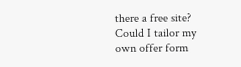there a free site? Could I tailor my own offer form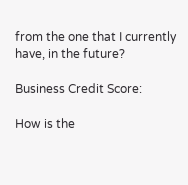from the one that I currently have, in the future?

Business Credit Score:

How is the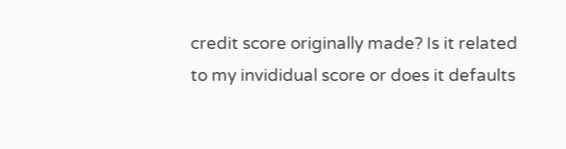credit score originally made? Is it related to my invididual score or does it defaults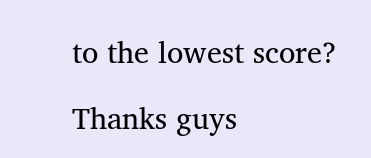to the lowest score?

Thanks guys